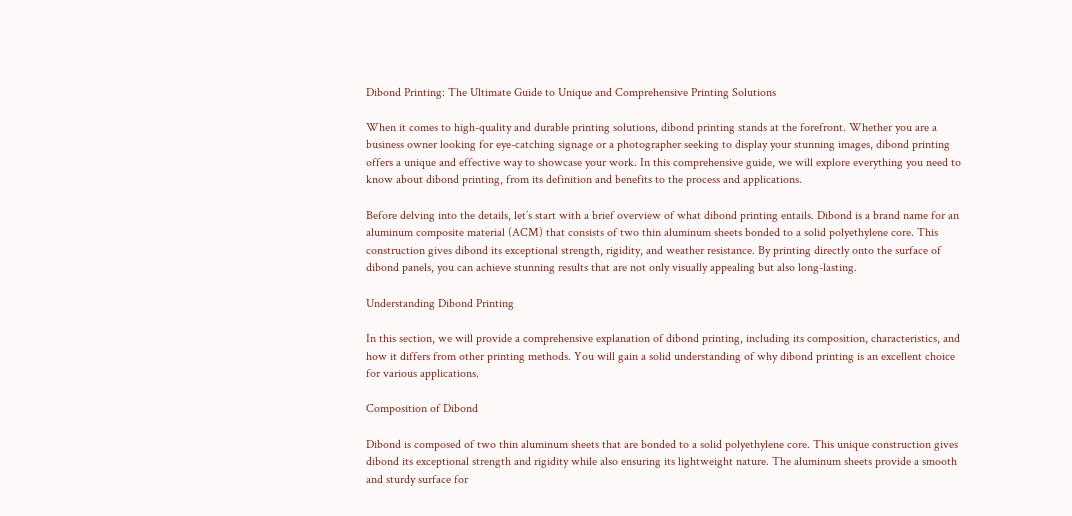Dibond Printing: The Ultimate Guide to Unique and Comprehensive Printing Solutions

When it comes to high-quality and durable printing solutions, dibond printing stands at the forefront. Whether you are a business owner looking for eye-catching signage or a photographer seeking to display your stunning images, dibond printing offers a unique and effective way to showcase your work. In this comprehensive guide, we will explore everything you need to know about dibond printing, from its definition and benefits to the process and applications.

Before delving into the details, let’s start with a brief overview of what dibond printing entails. Dibond is a brand name for an aluminum composite material (ACM) that consists of two thin aluminum sheets bonded to a solid polyethylene core. This construction gives dibond its exceptional strength, rigidity, and weather resistance. By printing directly onto the surface of dibond panels, you can achieve stunning results that are not only visually appealing but also long-lasting.

Understanding Dibond Printing

In this section, we will provide a comprehensive explanation of dibond printing, including its composition, characteristics, and how it differs from other printing methods. You will gain a solid understanding of why dibond printing is an excellent choice for various applications.

Composition of Dibond

Dibond is composed of two thin aluminum sheets that are bonded to a solid polyethylene core. This unique construction gives dibond its exceptional strength and rigidity while also ensuring its lightweight nature. The aluminum sheets provide a smooth and sturdy surface for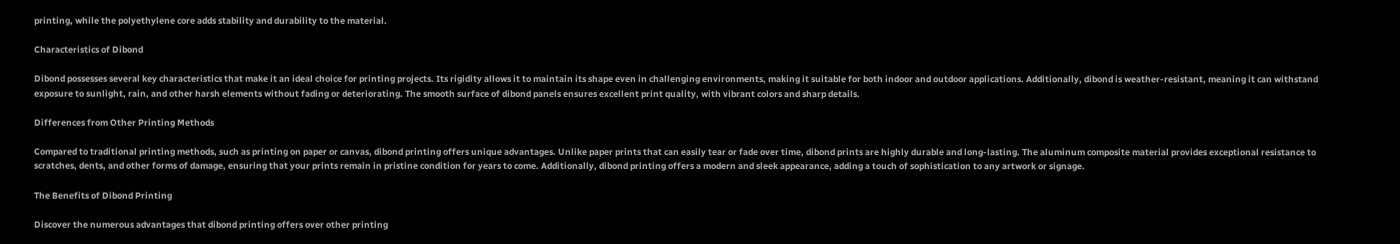printing, while the polyethylene core adds stability and durability to the material.

Characteristics of Dibond

Dibond possesses several key characteristics that make it an ideal choice for printing projects. Its rigidity allows it to maintain its shape even in challenging environments, making it suitable for both indoor and outdoor applications. Additionally, dibond is weather-resistant, meaning it can withstand exposure to sunlight, rain, and other harsh elements without fading or deteriorating. The smooth surface of dibond panels ensures excellent print quality, with vibrant colors and sharp details.

Differences from Other Printing Methods

Compared to traditional printing methods, such as printing on paper or canvas, dibond printing offers unique advantages. Unlike paper prints that can easily tear or fade over time, dibond prints are highly durable and long-lasting. The aluminum composite material provides exceptional resistance to scratches, dents, and other forms of damage, ensuring that your prints remain in pristine condition for years to come. Additionally, dibond printing offers a modern and sleek appearance, adding a touch of sophistication to any artwork or signage.

The Benefits of Dibond Printing

Discover the numerous advantages that dibond printing offers over other printing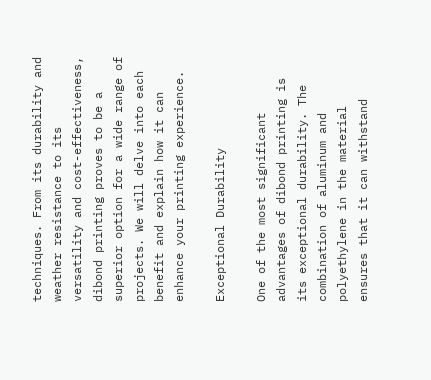techniques. From its durability and weather resistance to its versatility and cost-effectiveness, dibond printing proves to be a superior option for a wide range of projects. We will delve into each benefit and explain how it can enhance your printing experience.

Exceptional Durability

One of the most significant advantages of dibond printing is its exceptional durability. The combination of aluminum and polyethylene in the material ensures that it can withstand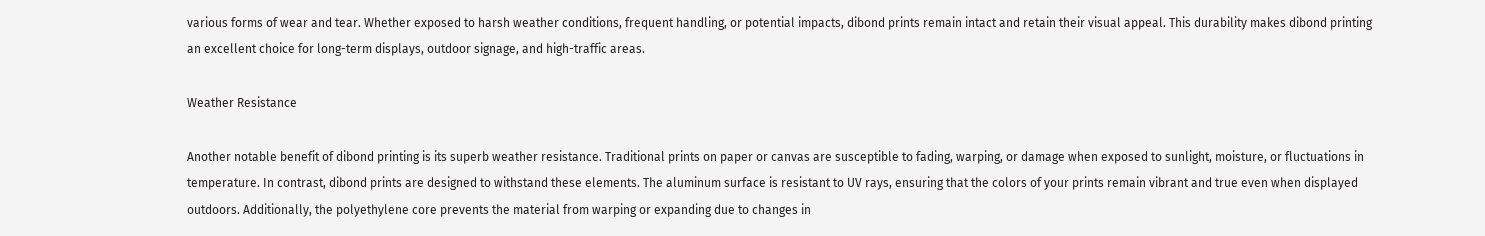various forms of wear and tear. Whether exposed to harsh weather conditions, frequent handling, or potential impacts, dibond prints remain intact and retain their visual appeal. This durability makes dibond printing an excellent choice for long-term displays, outdoor signage, and high-traffic areas.

Weather Resistance

Another notable benefit of dibond printing is its superb weather resistance. Traditional prints on paper or canvas are susceptible to fading, warping, or damage when exposed to sunlight, moisture, or fluctuations in temperature. In contrast, dibond prints are designed to withstand these elements. The aluminum surface is resistant to UV rays, ensuring that the colors of your prints remain vibrant and true even when displayed outdoors. Additionally, the polyethylene core prevents the material from warping or expanding due to changes in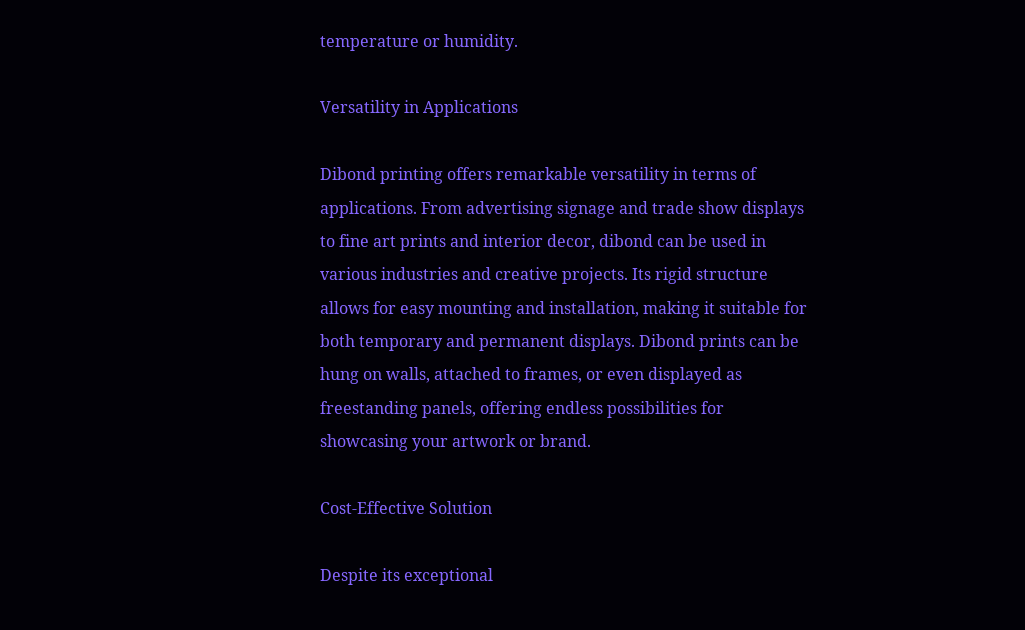temperature or humidity.

Versatility in Applications

Dibond printing offers remarkable versatility in terms of applications. From advertising signage and trade show displays to fine art prints and interior decor, dibond can be used in various industries and creative projects. Its rigid structure allows for easy mounting and installation, making it suitable for both temporary and permanent displays. Dibond prints can be hung on walls, attached to frames, or even displayed as freestanding panels, offering endless possibilities for showcasing your artwork or brand.

Cost-Effective Solution

Despite its exceptional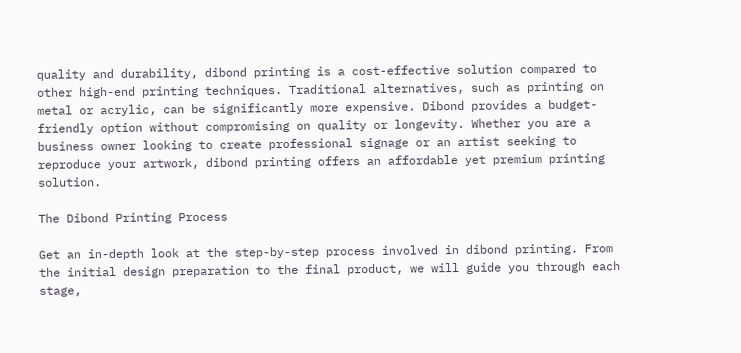quality and durability, dibond printing is a cost-effective solution compared to other high-end printing techniques. Traditional alternatives, such as printing on metal or acrylic, can be significantly more expensive. Dibond provides a budget-friendly option without compromising on quality or longevity. Whether you are a business owner looking to create professional signage or an artist seeking to reproduce your artwork, dibond printing offers an affordable yet premium printing solution.

The Dibond Printing Process

Get an in-depth look at the step-by-step process involved in dibond printing. From the initial design preparation to the final product, we will guide you through each stage,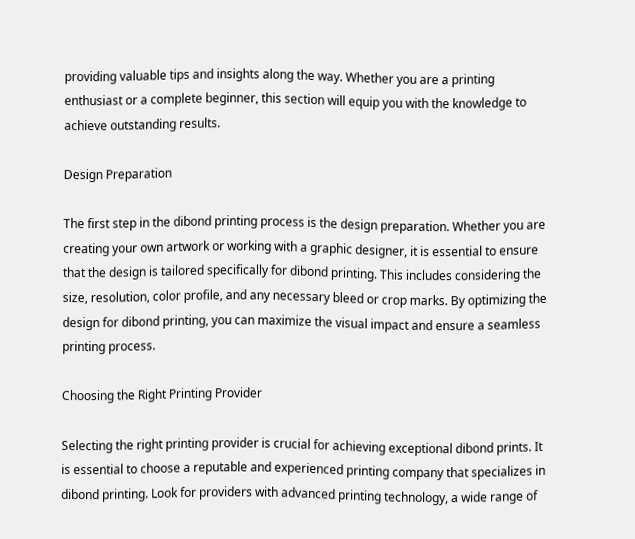providing valuable tips and insights along the way. Whether you are a printing enthusiast or a complete beginner, this section will equip you with the knowledge to achieve outstanding results.

Design Preparation

The first step in the dibond printing process is the design preparation. Whether you are creating your own artwork or working with a graphic designer, it is essential to ensure that the design is tailored specifically for dibond printing. This includes considering the size, resolution, color profile, and any necessary bleed or crop marks. By optimizing the design for dibond printing, you can maximize the visual impact and ensure a seamless printing process.

Choosing the Right Printing Provider

Selecting the right printing provider is crucial for achieving exceptional dibond prints. It is essential to choose a reputable and experienced printing company that specializes in dibond printing. Look for providers with advanced printing technology, a wide range of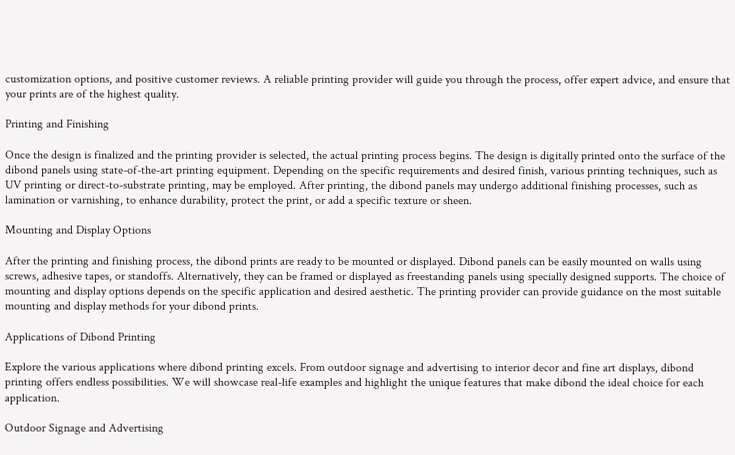customization options, and positive customer reviews. A reliable printing provider will guide you through the process, offer expert advice, and ensure that your prints are of the highest quality.

Printing and Finishing

Once the design is finalized and the printing provider is selected, the actual printing process begins. The design is digitally printed onto the surface of the dibond panels using state-of-the-art printing equipment. Depending on the specific requirements and desired finish, various printing techniques, such as UV printing or direct-to-substrate printing, may be employed. After printing, the dibond panels may undergo additional finishing processes, such as lamination or varnishing, to enhance durability, protect the print, or add a specific texture or sheen.

Mounting and Display Options

After the printing and finishing process, the dibond prints are ready to be mounted or displayed. Dibond panels can be easily mounted on walls using screws, adhesive tapes, or standoffs. Alternatively, they can be framed or displayed as freestanding panels using specially designed supports. The choice of mounting and display options depends on the specific application and desired aesthetic. The printing provider can provide guidance on the most suitable mounting and display methods for your dibond prints.

Applications of Dibond Printing

Explore the various applications where dibond printing excels. From outdoor signage and advertising to interior decor and fine art displays, dibond printing offers endless possibilities. We will showcase real-life examples and highlight the unique features that make dibond the ideal choice for each application.

Outdoor Signage and Advertising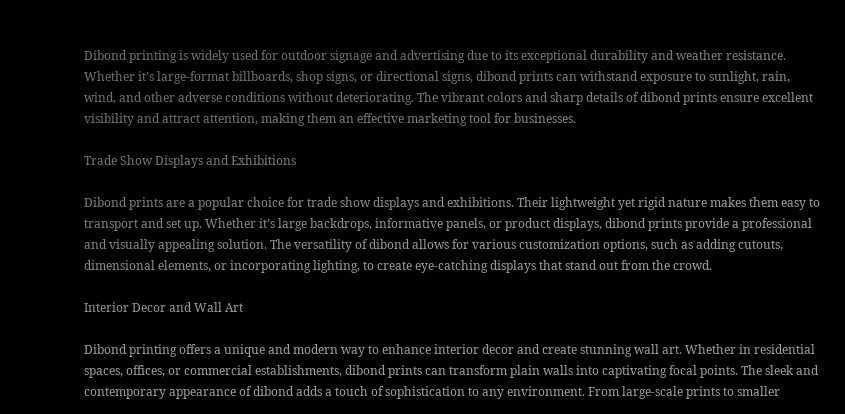Dibond printing is widely used for outdoor signage and advertising due to its exceptional durability and weather resistance. Whether it’s large-format billboards, shop signs, or directional signs, dibond prints can withstand exposure to sunlight, rain, wind, and other adverse conditions without deteriorating. The vibrant colors and sharp details of dibond prints ensure excellent visibility and attract attention, making them an effective marketing tool for businesses.

Trade Show Displays and Exhibitions

Dibond prints are a popular choice for trade show displays and exhibitions. Their lightweight yet rigid nature makes them easy to transport and set up. Whether it’s large backdrops, informative panels, or product displays, dibond prints provide a professional and visually appealing solution. The versatility of dibond allows for various customization options, such as adding cutouts, dimensional elements, or incorporating lighting, to create eye-catching displays that stand out from the crowd.

Interior Decor and Wall Art

Dibond printing offers a unique and modern way to enhance interior decor and create stunning wall art. Whether in residential spaces, offices, or commercial establishments, dibond prints can transform plain walls into captivating focal points. The sleek and contemporary appearance of dibond adds a touch of sophistication to any environment. From large-scale prints to smaller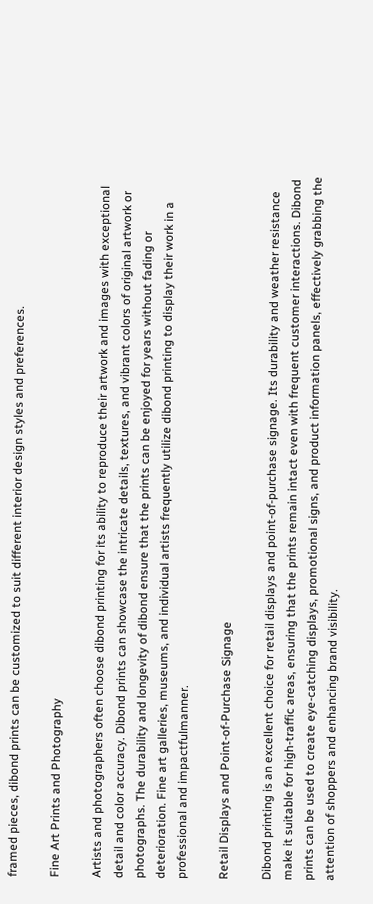framed pieces, dibond prints can be customized to suit different interior design styles and preferences.

Fine Art Prints and Photography

Artists and photographers often choose dibond printing for its ability to reproduce their artwork and images with exceptional detail and color accuracy. Dibond prints can showcase the intricate details, textures, and vibrant colors of original artwork or photographs. The durability and longevity of dibond ensure that the prints can be enjoyed for years without fading or deterioration. Fine art galleries, museums, and individual artists frequently utilize dibond printing to display their work in a professional and impactfulmanner.

Retail Displays and Point-of-Purchase Signage

Dibond printing is an excellent choice for retail displays and point-of-purchase signage. Its durability and weather resistance make it suitable for high-traffic areas, ensuring that the prints remain intact even with frequent customer interactions. Dibond prints can be used to create eye-catching displays, promotional signs, and product information panels, effectively grabbing the attention of shoppers and enhancing brand visibility.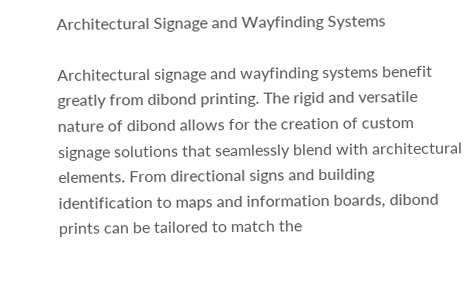Architectural Signage and Wayfinding Systems

Architectural signage and wayfinding systems benefit greatly from dibond printing. The rigid and versatile nature of dibond allows for the creation of custom signage solutions that seamlessly blend with architectural elements. From directional signs and building identification to maps and information boards, dibond prints can be tailored to match the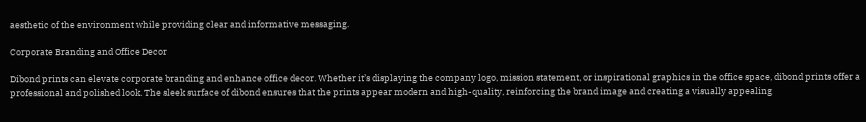aesthetic of the environment while providing clear and informative messaging.

Corporate Branding and Office Decor

Dibond prints can elevate corporate branding and enhance office decor. Whether it’s displaying the company logo, mission statement, or inspirational graphics in the office space, dibond prints offer a professional and polished look. The sleek surface of dibond ensures that the prints appear modern and high-quality, reinforcing the brand image and creating a visually appealing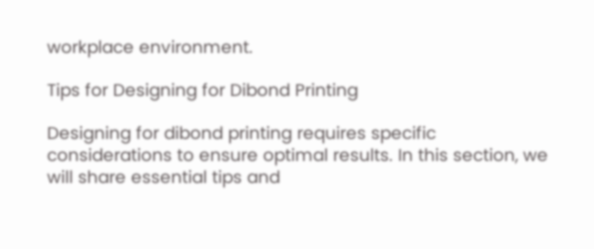workplace environment.

Tips for Designing for Dibond Printing

Designing for dibond printing requires specific considerations to ensure optimal results. In this section, we will share essential tips and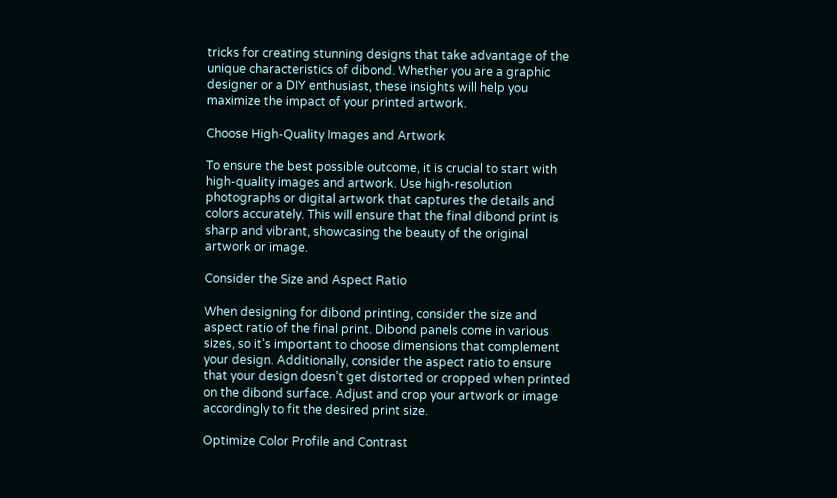tricks for creating stunning designs that take advantage of the unique characteristics of dibond. Whether you are a graphic designer or a DIY enthusiast, these insights will help you maximize the impact of your printed artwork.

Choose High-Quality Images and Artwork

To ensure the best possible outcome, it is crucial to start with high-quality images and artwork. Use high-resolution photographs or digital artwork that captures the details and colors accurately. This will ensure that the final dibond print is sharp and vibrant, showcasing the beauty of the original artwork or image.

Consider the Size and Aspect Ratio

When designing for dibond printing, consider the size and aspect ratio of the final print. Dibond panels come in various sizes, so it’s important to choose dimensions that complement your design. Additionally, consider the aspect ratio to ensure that your design doesn’t get distorted or cropped when printed on the dibond surface. Adjust and crop your artwork or image accordingly to fit the desired print size.

Optimize Color Profile and Contrast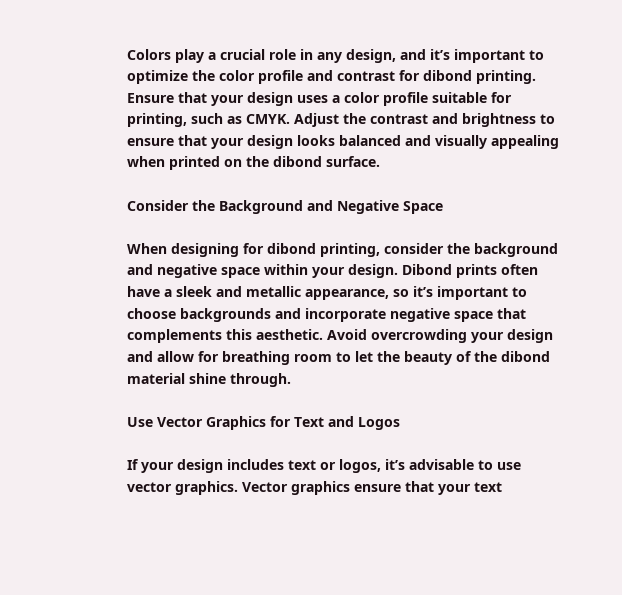Colors play a crucial role in any design, and it’s important to optimize the color profile and contrast for dibond printing. Ensure that your design uses a color profile suitable for printing, such as CMYK. Adjust the contrast and brightness to ensure that your design looks balanced and visually appealing when printed on the dibond surface.

Consider the Background and Negative Space

When designing for dibond printing, consider the background and negative space within your design. Dibond prints often have a sleek and metallic appearance, so it’s important to choose backgrounds and incorporate negative space that complements this aesthetic. Avoid overcrowding your design and allow for breathing room to let the beauty of the dibond material shine through.

Use Vector Graphics for Text and Logos

If your design includes text or logos, it’s advisable to use vector graphics. Vector graphics ensure that your text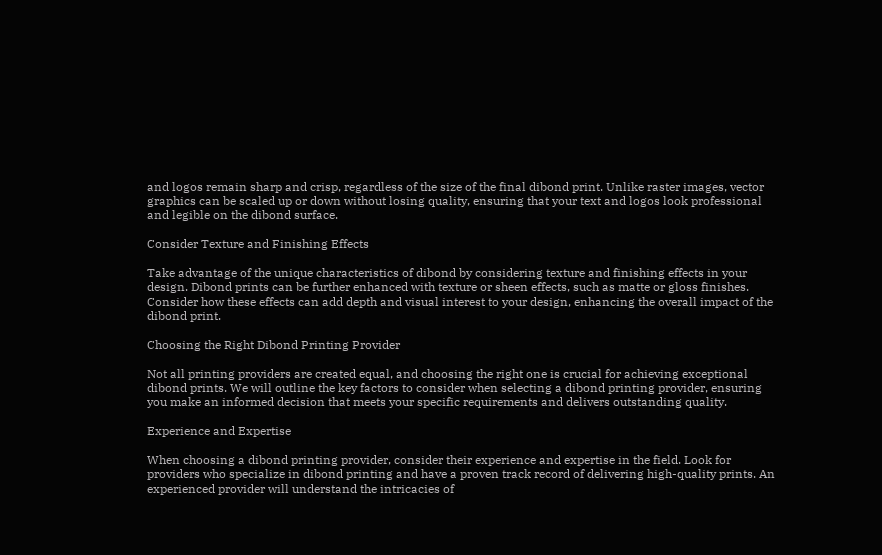and logos remain sharp and crisp, regardless of the size of the final dibond print. Unlike raster images, vector graphics can be scaled up or down without losing quality, ensuring that your text and logos look professional and legible on the dibond surface.

Consider Texture and Finishing Effects

Take advantage of the unique characteristics of dibond by considering texture and finishing effects in your design. Dibond prints can be further enhanced with texture or sheen effects, such as matte or gloss finishes. Consider how these effects can add depth and visual interest to your design, enhancing the overall impact of the dibond print.

Choosing the Right Dibond Printing Provider

Not all printing providers are created equal, and choosing the right one is crucial for achieving exceptional dibond prints. We will outline the key factors to consider when selecting a dibond printing provider, ensuring you make an informed decision that meets your specific requirements and delivers outstanding quality.

Experience and Expertise

When choosing a dibond printing provider, consider their experience and expertise in the field. Look for providers who specialize in dibond printing and have a proven track record of delivering high-quality prints. An experienced provider will understand the intricacies of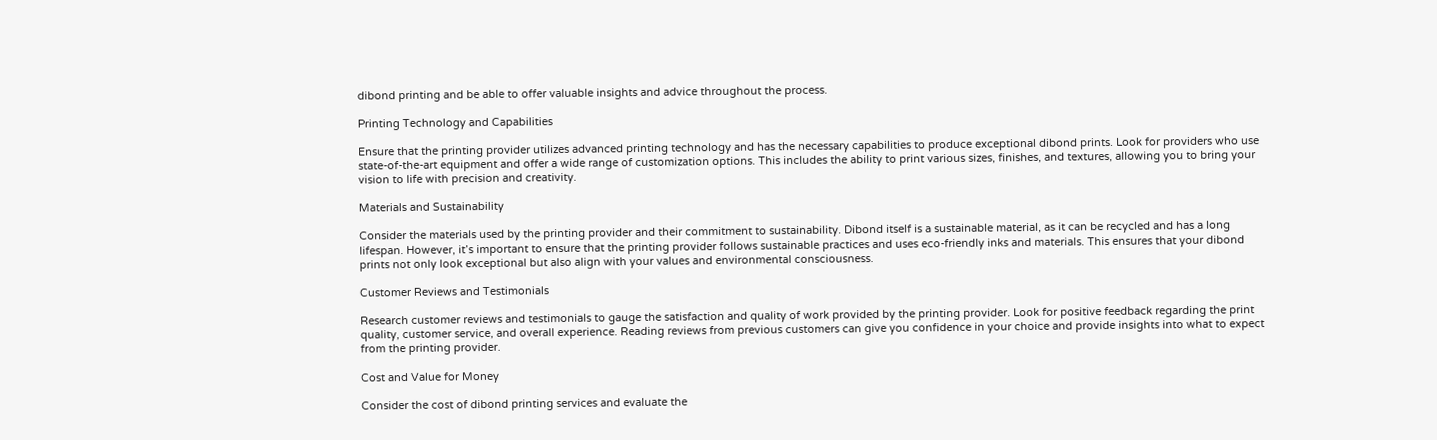dibond printing and be able to offer valuable insights and advice throughout the process.

Printing Technology and Capabilities

Ensure that the printing provider utilizes advanced printing technology and has the necessary capabilities to produce exceptional dibond prints. Look for providers who use state-of-the-art equipment and offer a wide range of customization options. This includes the ability to print various sizes, finishes, and textures, allowing you to bring your vision to life with precision and creativity.

Materials and Sustainability

Consider the materials used by the printing provider and their commitment to sustainability. Dibond itself is a sustainable material, as it can be recycled and has a long lifespan. However, it’s important to ensure that the printing provider follows sustainable practices and uses eco-friendly inks and materials. This ensures that your dibond prints not only look exceptional but also align with your values and environmental consciousness.

Customer Reviews and Testimonials

Research customer reviews and testimonials to gauge the satisfaction and quality of work provided by the printing provider. Look for positive feedback regarding the print quality, customer service, and overall experience. Reading reviews from previous customers can give you confidence in your choice and provide insights into what to expect from the printing provider.

Cost and Value for Money

Consider the cost of dibond printing services and evaluate the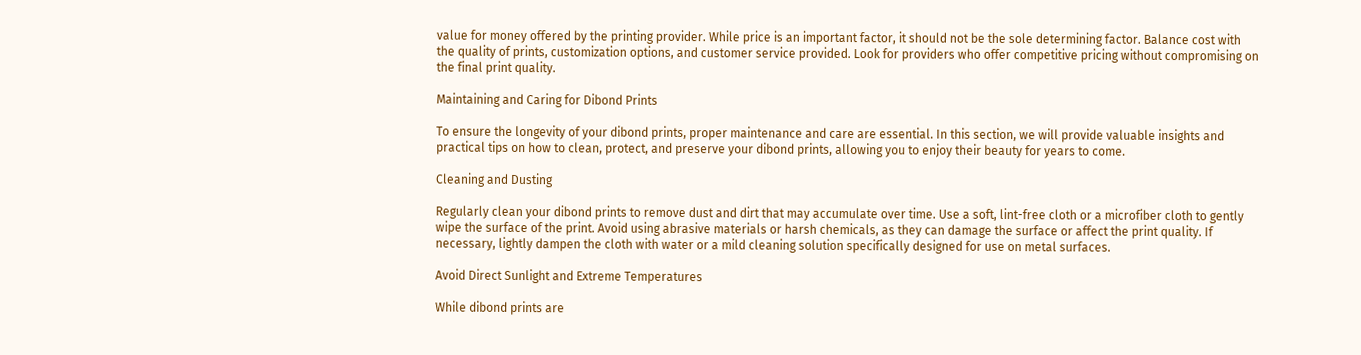value for money offered by the printing provider. While price is an important factor, it should not be the sole determining factor. Balance cost with the quality of prints, customization options, and customer service provided. Look for providers who offer competitive pricing without compromising on the final print quality.

Maintaining and Caring for Dibond Prints

To ensure the longevity of your dibond prints, proper maintenance and care are essential. In this section, we will provide valuable insights and practical tips on how to clean, protect, and preserve your dibond prints, allowing you to enjoy their beauty for years to come.

Cleaning and Dusting

Regularly clean your dibond prints to remove dust and dirt that may accumulate over time. Use a soft, lint-free cloth or a microfiber cloth to gently wipe the surface of the print. Avoid using abrasive materials or harsh chemicals, as they can damage the surface or affect the print quality. If necessary, lightly dampen the cloth with water or a mild cleaning solution specifically designed for use on metal surfaces.

Avoid Direct Sunlight and Extreme Temperatures

While dibond prints are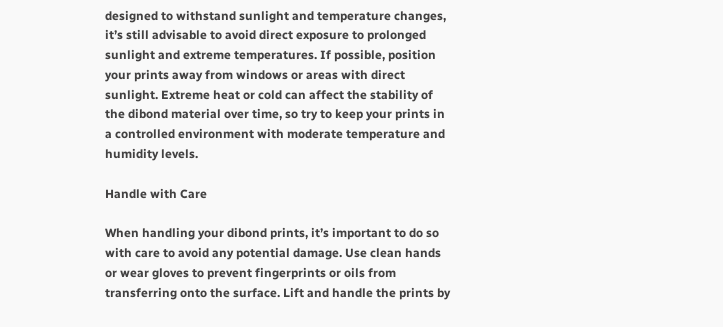designed to withstand sunlight and temperature changes, it’s still advisable to avoid direct exposure to prolonged sunlight and extreme temperatures. If possible, position your prints away from windows or areas with direct sunlight. Extreme heat or cold can affect the stability of the dibond material over time, so try to keep your prints in a controlled environment with moderate temperature and humidity levels.

Handle with Care

When handling your dibond prints, it’s important to do so with care to avoid any potential damage. Use clean hands or wear gloves to prevent fingerprints or oils from transferring onto the surface. Lift and handle the prints by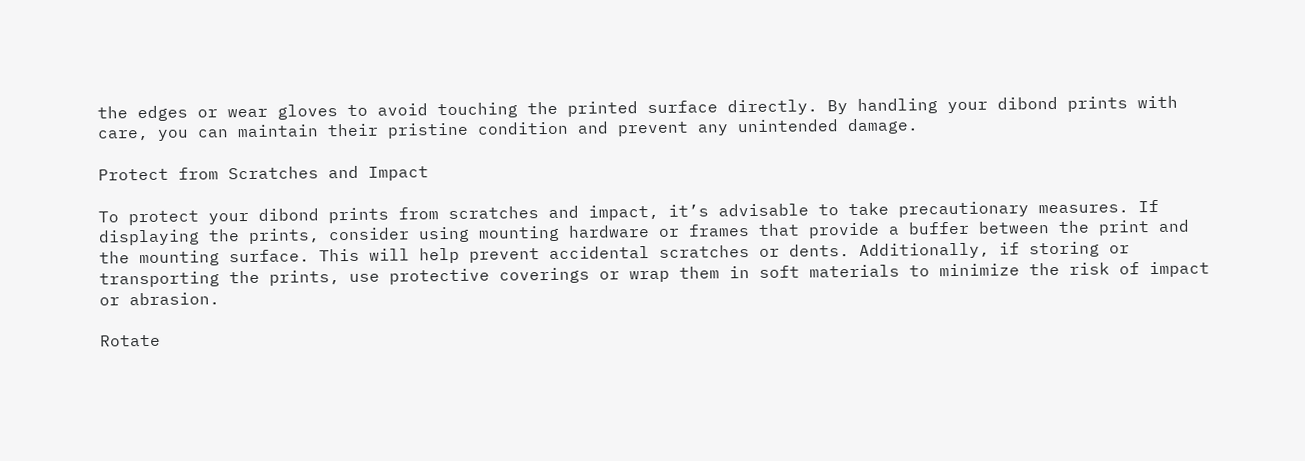the edges or wear gloves to avoid touching the printed surface directly. By handling your dibond prints with care, you can maintain their pristine condition and prevent any unintended damage.

Protect from Scratches and Impact

To protect your dibond prints from scratches and impact, it’s advisable to take precautionary measures. If displaying the prints, consider using mounting hardware or frames that provide a buffer between the print and the mounting surface. This will help prevent accidental scratches or dents. Additionally, if storing or transporting the prints, use protective coverings or wrap them in soft materials to minimize the risk of impact or abrasion.

Rotate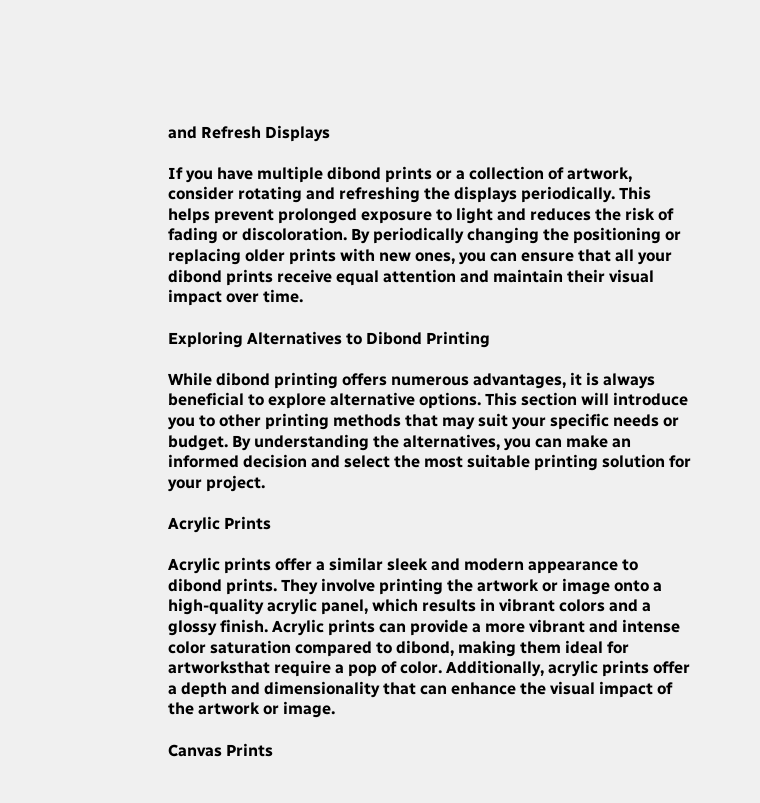and Refresh Displays

If you have multiple dibond prints or a collection of artwork, consider rotating and refreshing the displays periodically. This helps prevent prolonged exposure to light and reduces the risk of fading or discoloration. By periodically changing the positioning or replacing older prints with new ones, you can ensure that all your dibond prints receive equal attention and maintain their visual impact over time.

Exploring Alternatives to Dibond Printing

While dibond printing offers numerous advantages, it is always beneficial to explore alternative options. This section will introduce you to other printing methods that may suit your specific needs or budget. By understanding the alternatives, you can make an informed decision and select the most suitable printing solution for your project.

Acrylic Prints

Acrylic prints offer a similar sleek and modern appearance to dibond prints. They involve printing the artwork or image onto a high-quality acrylic panel, which results in vibrant colors and a glossy finish. Acrylic prints can provide a more vibrant and intense color saturation compared to dibond, making them ideal for artworksthat require a pop of color. Additionally, acrylic prints offer a depth and dimensionality that can enhance the visual impact of the artwork or image.

Canvas Prints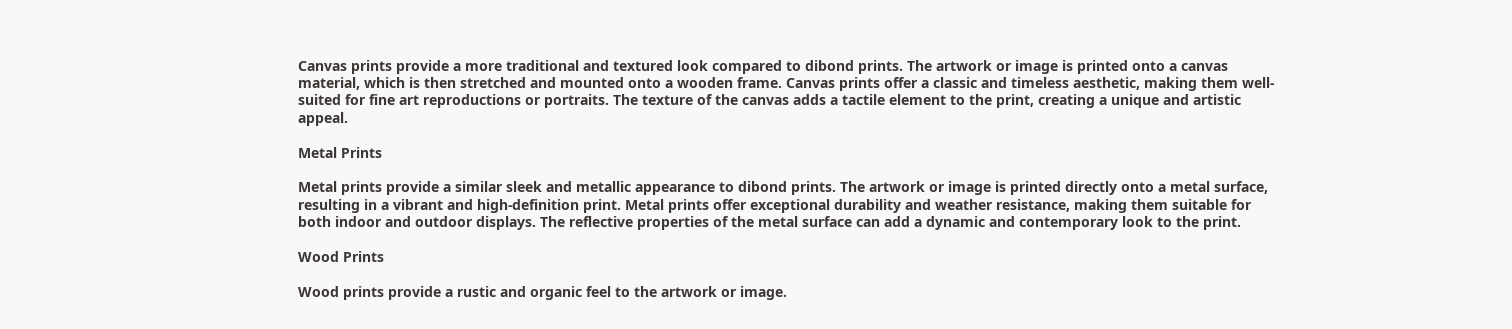Canvas prints provide a more traditional and textured look compared to dibond prints. The artwork or image is printed onto a canvas material, which is then stretched and mounted onto a wooden frame. Canvas prints offer a classic and timeless aesthetic, making them well-suited for fine art reproductions or portraits. The texture of the canvas adds a tactile element to the print, creating a unique and artistic appeal.

Metal Prints

Metal prints provide a similar sleek and metallic appearance to dibond prints. The artwork or image is printed directly onto a metal surface, resulting in a vibrant and high-definition print. Metal prints offer exceptional durability and weather resistance, making them suitable for both indoor and outdoor displays. The reflective properties of the metal surface can add a dynamic and contemporary look to the print.

Wood Prints

Wood prints provide a rustic and organic feel to the artwork or image.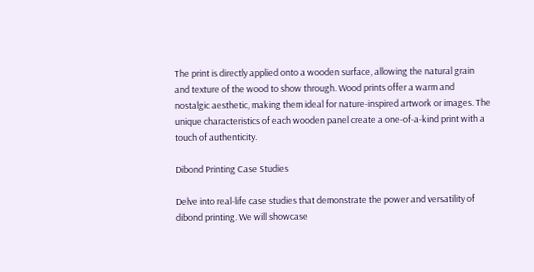The print is directly applied onto a wooden surface, allowing the natural grain and texture of the wood to show through. Wood prints offer a warm and nostalgic aesthetic, making them ideal for nature-inspired artwork or images. The unique characteristics of each wooden panel create a one-of-a-kind print with a touch of authenticity.

Dibond Printing Case Studies

Delve into real-life case studies that demonstrate the power and versatility of dibond printing. We will showcase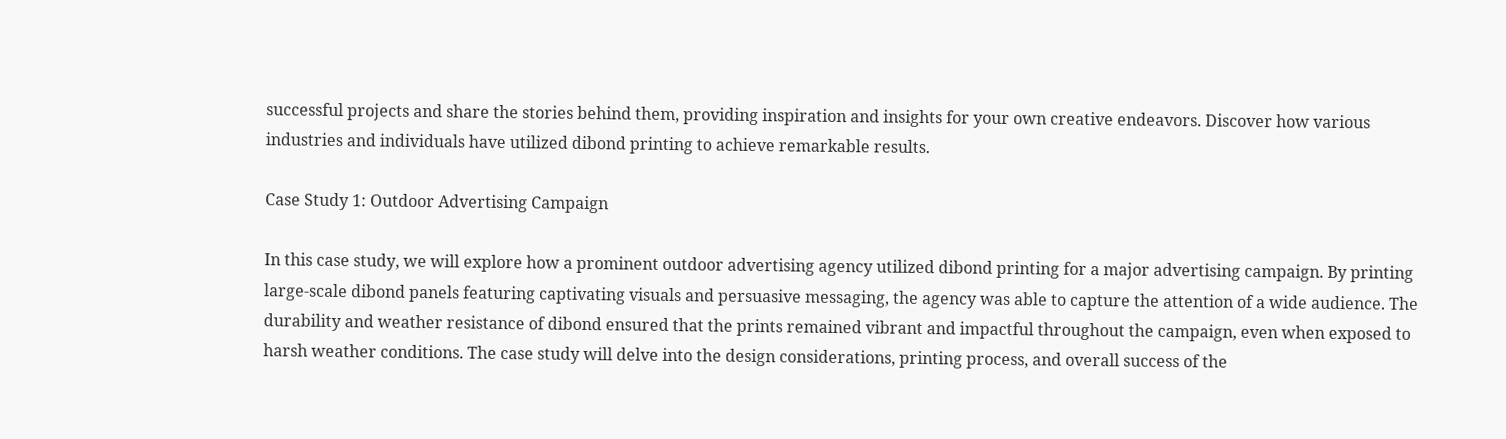successful projects and share the stories behind them, providing inspiration and insights for your own creative endeavors. Discover how various industries and individuals have utilized dibond printing to achieve remarkable results.

Case Study 1: Outdoor Advertising Campaign

In this case study, we will explore how a prominent outdoor advertising agency utilized dibond printing for a major advertising campaign. By printing large-scale dibond panels featuring captivating visuals and persuasive messaging, the agency was able to capture the attention of a wide audience. The durability and weather resistance of dibond ensured that the prints remained vibrant and impactful throughout the campaign, even when exposed to harsh weather conditions. The case study will delve into the design considerations, printing process, and overall success of the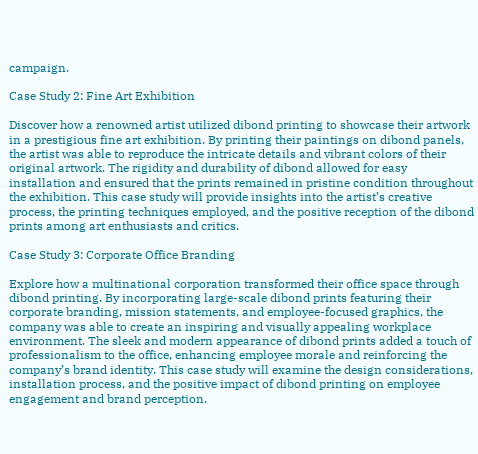campaign.

Case Study 2: Fine Art Exhibition

Discover how a renowned artist utilized dibond printing to showcase their artwork in a prestigious fine art exhibition. By printing their paintings on dibond panels, the artist was able to reproduce the intricate details and vibrant colors of their original artwork. The rigidity and durability of dibond allowed for easy installation and ensured that the prints remained in pristine condition throughout the exhibition. This case study will provide insights into the artist’s creative process, the printing techniques employed, and the positive reception of the dibond prints among art enthusiasts and critics.

Case Study 3: Corporate Office Branding

Explore how a multinational corporation transformed their office space through dibond printing. By incorporating large-scale dibond prints featuring their corporate branding, mission statements, and employee-focused graphics, the company was able to create an inspiring and visually appealing workplace environment. The sleek and modern appearance of dibond prints added a touch of professionalism to the office, enhancing employee morale and reinforcing the company’s brand identity. This case study will examine the design considerations, installation process, and the positive impact of dibond printing on employee engagement and brand perception.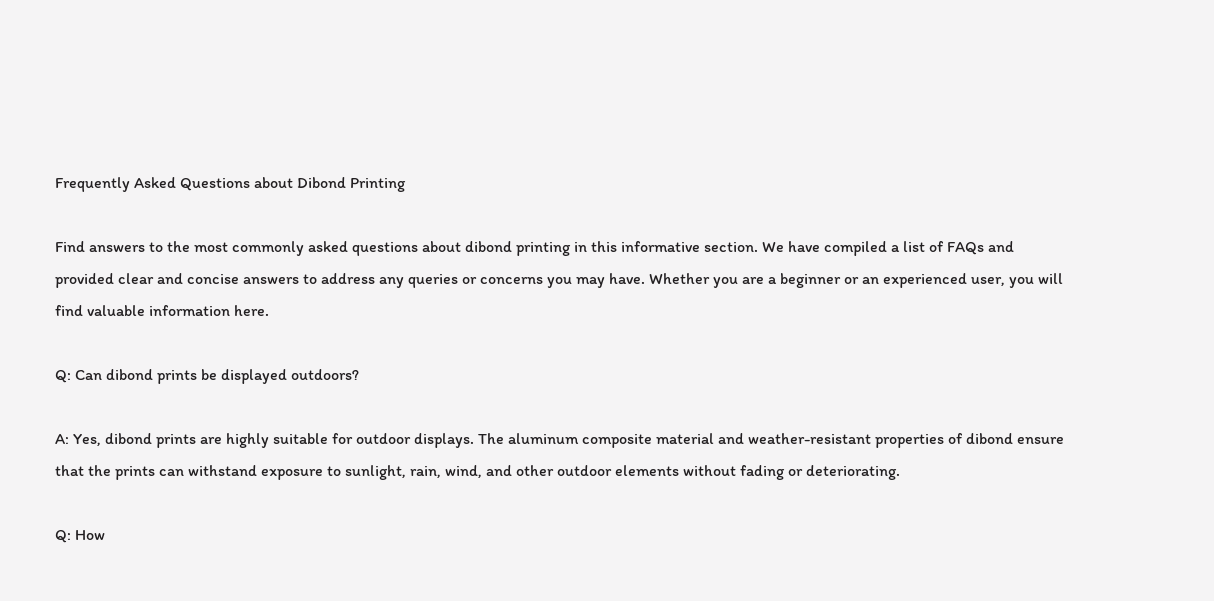Frequently Asked Questions about Dibond Printing

Find answers to the most commonly asked questions about dibond printing in this informative section. We have compiled a list of FAQs and provided clear and concise answers to address any queries or concerns you may have. Whether you are a beginner or an experienced user, you will find valuable information here.

Q: Can dibond prints be displayed outdoors?

A: Yes, dibond prints are highly suitable for outdoor displays. The aluminum composite material and weather-resistant properties of dibond ensure that the prints can withstand exposure to sunlight, rain, wind, and other outdoor elements without fading or deteriorating.

Q: How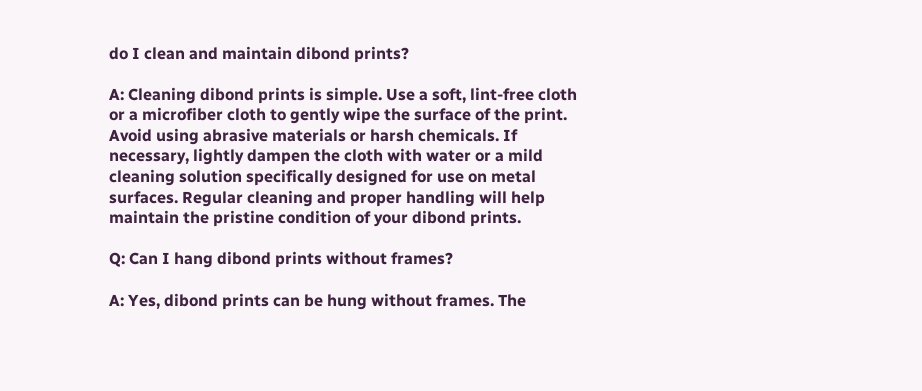do I clean and maintain dibond prints?

A: Cleaning dibond prints is simple. Use a soft, lint-free cloth or a microfiber cloth to gently wipe the surface of the print. Avoid using abrasive materials or harsh chemicals. If necessary, lightly dampen the cloth with water or a mild cleaning solution specifically designed for use on metal surfaces. Regular cleaning and proper handling will help maintain the pristine condition of your dibond prints.

Q: Can I hang dibond prints without frames?

A: Yes, dibond prints can be hung without frames. The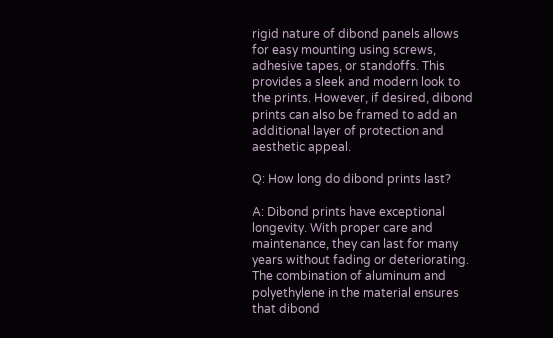rigid nature of dibond panels allows for easy mounting using screws, adhesive tapes, or standoffs. This provides a sleek and modern look to the prints. However, if desired, dibond prints can also be framed to add an additional layer of protection and aesthetic appeal.

Q: How long do dibond prints last?

A: Dibond prints have exceptional longevity. With proper care and maintenance, they can last for many years without fading or deteriorating. The combination of aluminum and polyethylene in the material ensures that dibond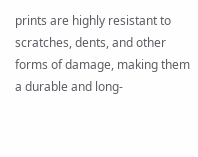prints are highly resistant to scratches, dents, and other forms of damage, making them a durable and long-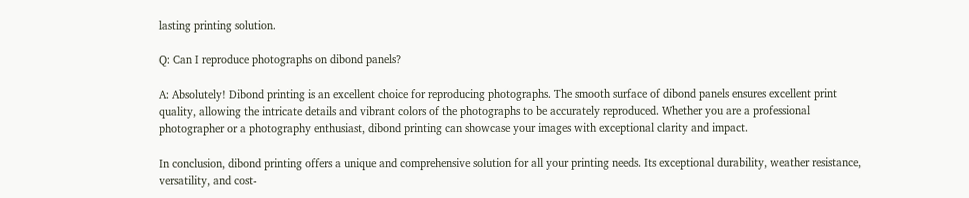lasting printing solution.

Q: Can I reproduce photographs on dibond panels?

A: Absolutely! Dibond printing is an excellent choice for reproducing photographs. The smooth surface of dibond panels ensures excellent print quality, allowing the intricate details and vibrant colors of the photographs to be accurately reproduced. Whether you are a professional photographer or a photography enthusiast, dibond printing can showcase your images with exceptional clarity and impact.

In conclusion, dibond printing offers a unique and comprehensive solution for all your printing needs. Its exceptional durability, weather resistance, versatility, and cost-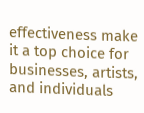effectiveness make it a top choice for businesses, artists, and individuals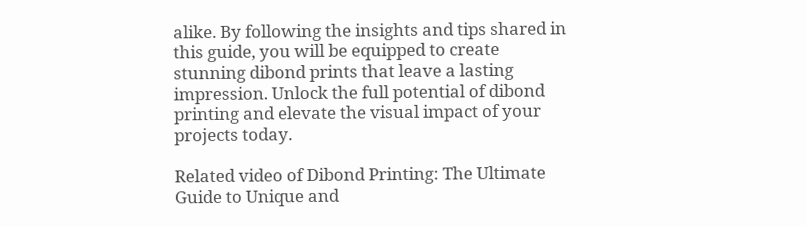alike. By following the insights and tips shared in this guide, you will be equipped to create stunning dibond prints that leave a lasting impression. Unlock the full potential of dibond printing and elevate the visual impact of your projects today.

Related video of Dibond Printing: The Ultimate Guide to Unique and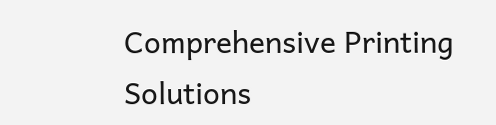Comprehensive Printing Solutions